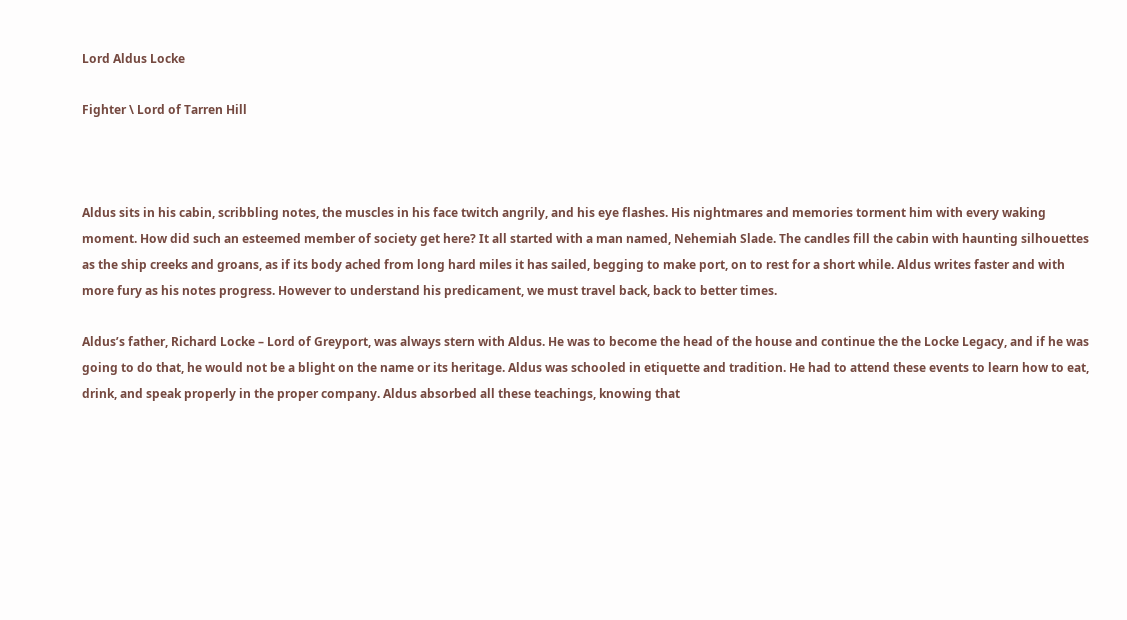Lord Aldus Locke

Fighter \ Lord of Tarren Hill



Aldus sits in his cabin, scribbling notes, the muscles in his face twitch angrily, and his eye flashes. His nightmares and memories torment him with every waking moment. How did such an esteemed member of society get here? It all started with a man named, Nehemiah Slade. The candles fill the cabin with haunting silhouettes as the ship creeks and groans, as if its body ached from long hard miles it has sailed, begging to make port, on to rest for a short while. Aldus writes faster and with more fury as his notes progress. However to understand his predicament, we must travel back, back to better times.

Aldus’s father, Richard Locke – Lord of Greyport, was always stern with Aldus. He was to become the head of the house and continue the the Locke Legacy, and if he was going to do that, he would not be a blight on the name or its heritage. Aldus was schooled in etiquette and tradition. He had to attend these events to learn how to eat, drink, and speak properly in the proper company. Aldus absorbed all these teachings, knowing that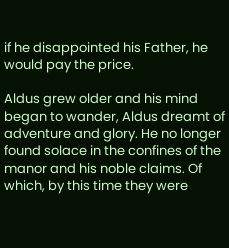if he disappointed his Father, he would pay the price.

Aldus grew older and his mind began to wander, Aldus dreamt of adventure and glory. He no longer found solace in the confines of the manor and his noble claims. Of which, by this time they were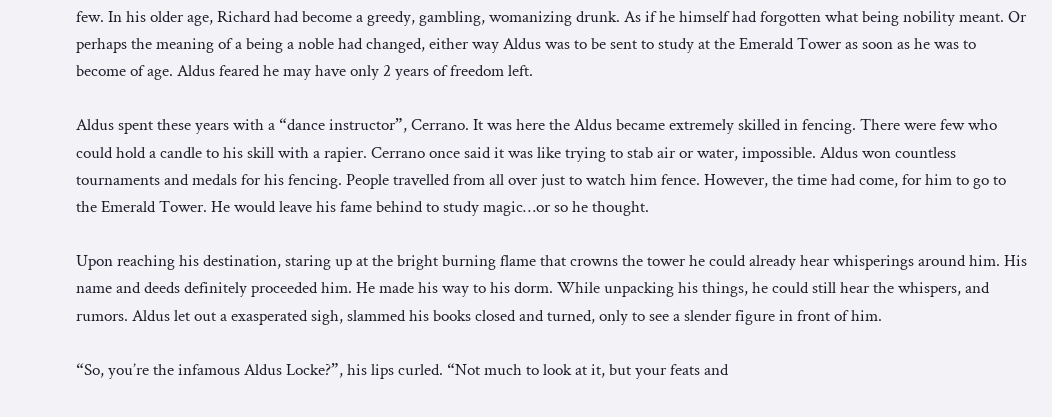few. In his older age, Richard had become a greedy, gambling, womanizing drunk. As if he himself had forgotten what being nobility meant. Or perhaps the meaning of a being a noble had changed, either way Aldus was to be sent to study at the Emerald Tower as soon as he was to become of age. Aldus feared he may have only 2 years of freedom left.

Aldus spent these years with a “dance instructor”, Cerrano. It was here the Aldus became extremely skilled in fencing. There were few who could hold a candle to his skill with a rapier. Cerrano once said it was like trying to stab air or water, impossible. Aldus won countless tournaments and medals for his fencing. People travelled from all over just to watch him fence. However, the time had come, for him to go to the Emerald Tower. He would leave his fame behind to study magic…or so he thought.

Upon reaching his destination, staring up at the bright burning flame that crowns the tower he could already hear whisperings around him. His name and deeds definitely proceeded him. He made his way to his dorm. While unpacking his things, he could still hear the whispers, and rumors. Aldus let out a exasperated sigh, slammed his books closed and turned, only to see a slender figure in front of him.

“So, you’re the infamous Aldus Locke?”, his lips curled. “Not much to look at it, but your feats and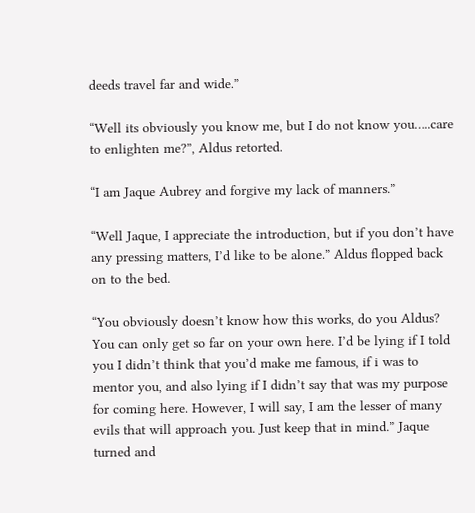deeds travel far and wide.”

“Well its obviously you know me, but I do not know you…..care to enlighten me?”, Aldus retorted.

“I am Jaque Aubrey and forgive my lack of manners.”

“Well Jaque, I appreciate the introduction, but if you don’t have any pressing matters, I’d like to be alone.” Aldus flopped back on to the bed.

“You obviously doesn’t know how this works, do you Aldus? You can only get so far on your own here. I’d be lying if I told you I didn’t think that you’d make me famous, if i was to mentor you, and also lying if I didn’t say that was my purpose for coming here. However, I will say, I am the lesser of many evils that will approach you. Just keep that in mind.” Jaque turned and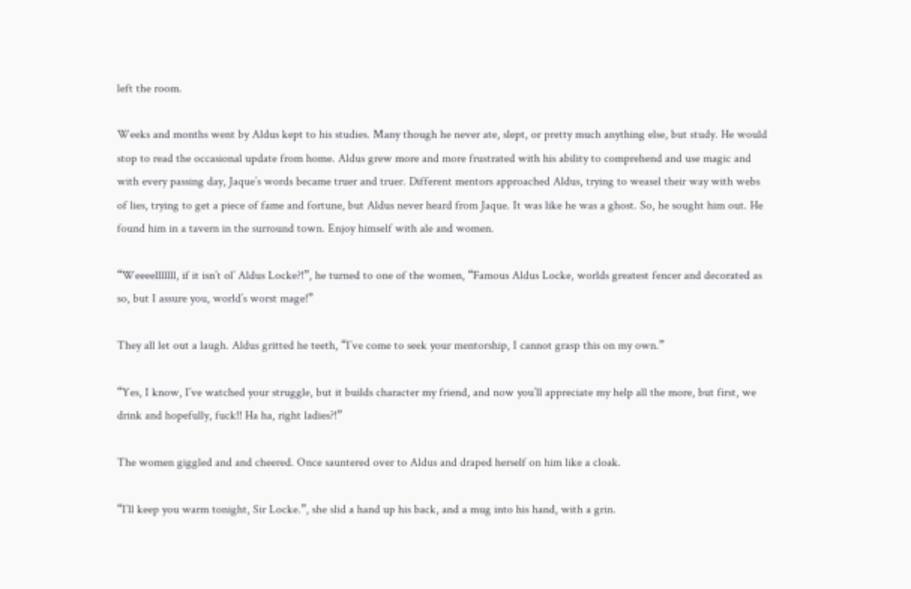left the room.

Weeks and months went by Aldus kept to his studies. Many though he never ate, slept, or pretty much anything else, but study. He would stop to read the occasional update from home. Aldus grew more and more frustrated with his ability to comprehend and use magic and with every passing day, Jaque’s words became truer and truer. Different mentors approached Aldus, trying to weasel their way with webs of lies, trying to get a piece of fame and fortune, but Aldus never heard from Jaque. It was like he was a ghost. So, he sought him out. He found him in a tavern in the surround town. Enjoy himself with ale and women.

“Weeeelllllll, if it isn’t ol’ Aldus Locke?!”, he turned to one of the women, “Famous Aldus Locke, worlds greatest fencer and decorated as so, but I assure you, world’s worst mage!”

They all let out a laugh. Aldus gritted he teeth, “I’ve come to seek your mentorship, I cannot grasp this on my own.”

“Yes, I know, I’ve watched your struggle, but it builds character my friend, and now you’ll appreciate my help all the more, but first, we drink and hopefully, fuck!! Ha ha, right ladies?!”

The women giggled and and cheered. Once sauntered over to Aldus and draped herself on him like a cloak.

“I’ll keep you warm tonight, Sir Locke.”, she slid a hand up his back, and a mug into his hand, with a grin.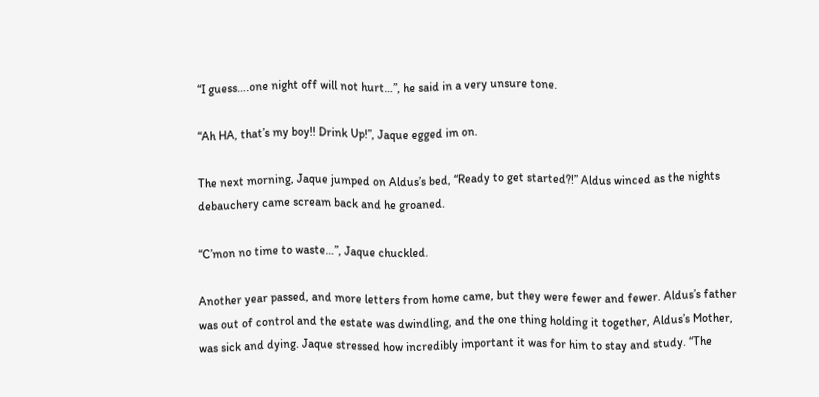“I guess….one night off will not hurt…”, he said in a very unsure tone.

“Ah HA, that’s my boy!! Drink Up!”, Jaque egged im on.

The next morning, Jaque jumped on Aldus’s bed, “Ready to get started?!” Aldus winced as the nights debauchery came scream back and he groaned.

“C’mon no time to waste…”, Jaque chuckled.

Another year passed, and more letters from home came, but they were fewer and fewer. Aldus’s father was out of control and the estate was dwindling, and the one thing holding it together, Aldus’s Mother, was sick and dying. Jaque stressed how incredibly important it was for him to stay and study. “The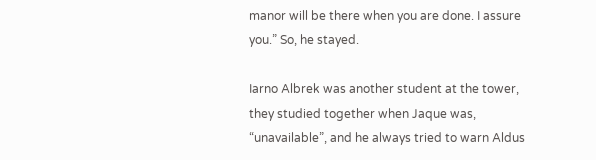manor will be there when you are done. I assure you.” So, he stayed.

Iarno Albrek was another student at the tower, they studied together when Jaque was, “unavailable”, and he always tried to warn Aldus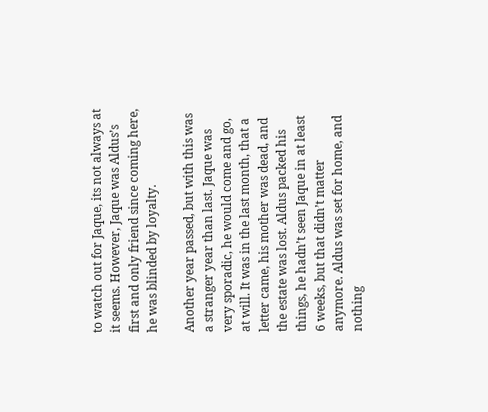to watch out for Jaque, its not always at it seems. However, Jaque was Aldus’s first and only friend since coming here, he was blinded by loyalty.

Another year passed, but with this was a stranger year than last. Jaque was very sporadic, he would come and go, at will. It was in the last month, that a letter came, his mother was dead, and the estate was lost. Aldus packed his things, he hadn’t seen Jaque in at least 6 weeks, but that didn’t matter anymore. Aldus was set for home, and nothing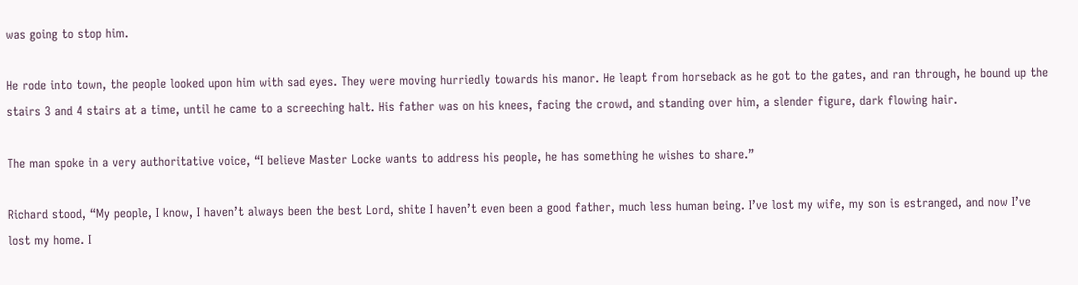was going to stop him.

He rode into town, the people looked upon him with sad eyes. They were moving hurriedly towards his manor. He leapt from horseback as he got to the gates, and ran through, he bound up the stairs 3 and 4 stairs at a time, until he came to a screeching halt. His father was on his knees, facing the crowd, and standing over him, a slender figure, dark flowing hair.

The man spoke in a very authoritative voice, “I believe Master Locke wants to address his people, he has something he wishes to share.”

Richard stood, “My people, I know, I haven’t always been the best Lord, shite I haven’t even been a good father, much less human being. I’ve lost my wife, my son is estranged, and now I’ve lost my home. I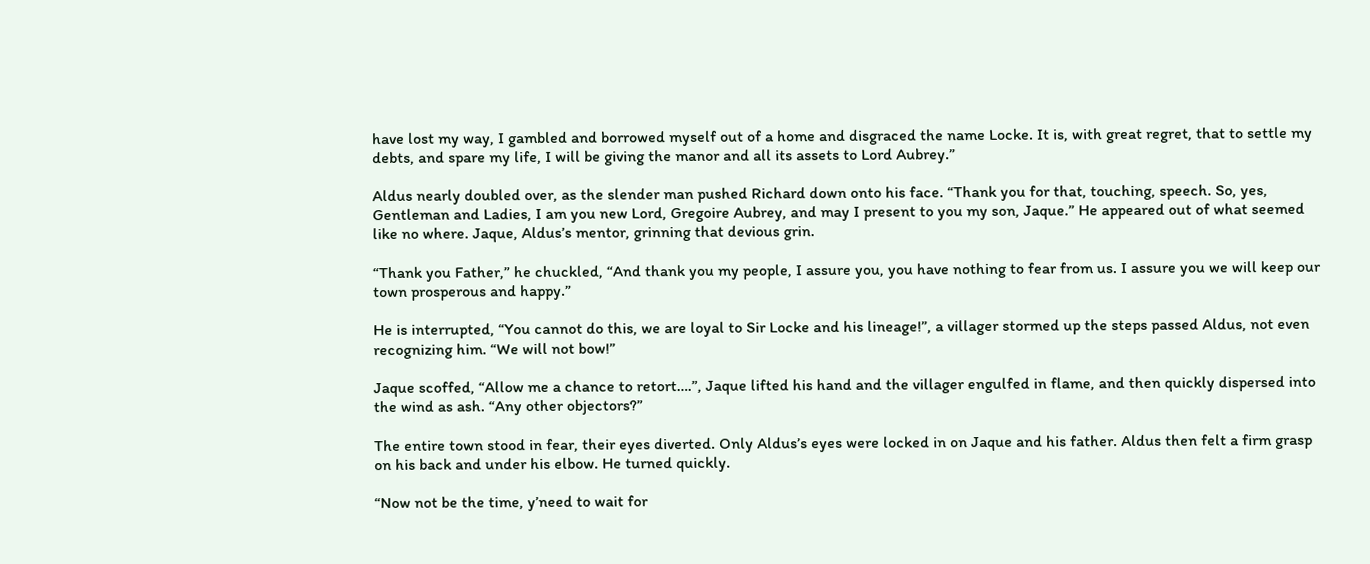have lost my way, I gambled and borrowed myself out of a home and disgraced the name Locke. It is, with great regret, that to settle my debts, and spare my life, I will be giving the manor and all its assets to Lord Aubrey.”

Aldus nearly doubled over, as the slender man pushed Richard down onto his face. “Thank you for that, touching, speech. So, yes, Gentleman and Ladies, I am you new Lord, Gregoire Aubrey, and may I present to you my son, Jaque.” He appeared out of what seemed like no where. Jaque, Aldus’s mentor, grinning that devious grin.

“Thank you Father,” he chuckled, “And thank you my people, I assure you, you have nothing to fear from us. I assure you we will keep our town prosperous and happy.”

He is interrupted, “You cannot do this, we are loyal to Sir Locke and his lineage!”, a villager stormed up the steps passed Aldus, not even recognizing him. “We will not bow!”

Jaque scoffed, “Allow me a chance to retort….”, Jaque lifted his hand and the villager engulfed in flame, and then quickly dispersed into the wind as ash. “Any other objectors?”

The entire town stood in fear, their eyes diverted. Only Aldus’s eyes were locked in on Jaque and his father. Aldus then felt a firm grasp on his back and under his elbow. He turned quickly.

“Now not be the time, y’need to wait for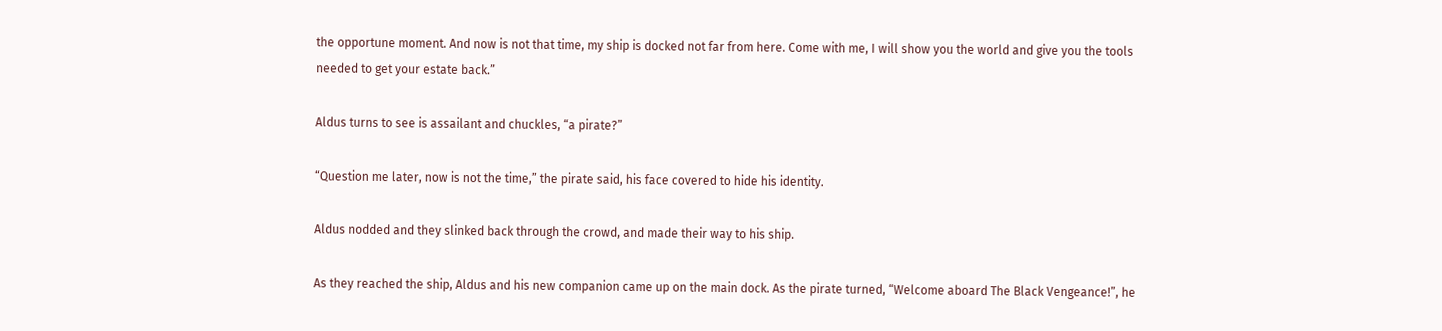the opportune moment. And now is not that time, my ship is docked not far from here. Come with me, I will show you the world and give you the tools needed to get your estate back.”

Aldus turns to see is assailant and chuckles, “a pirate?”

“Question me later, now is not the time,” the pirate said, his face covered to hide his identity.

Aldus nodded and they slinked back through the crowd, and made their way to his ship.

As they reached the ship, Aldus and his new companion came up on the main dock. As the pirate turned, “Welcome aboard The Black Vengeance!”, he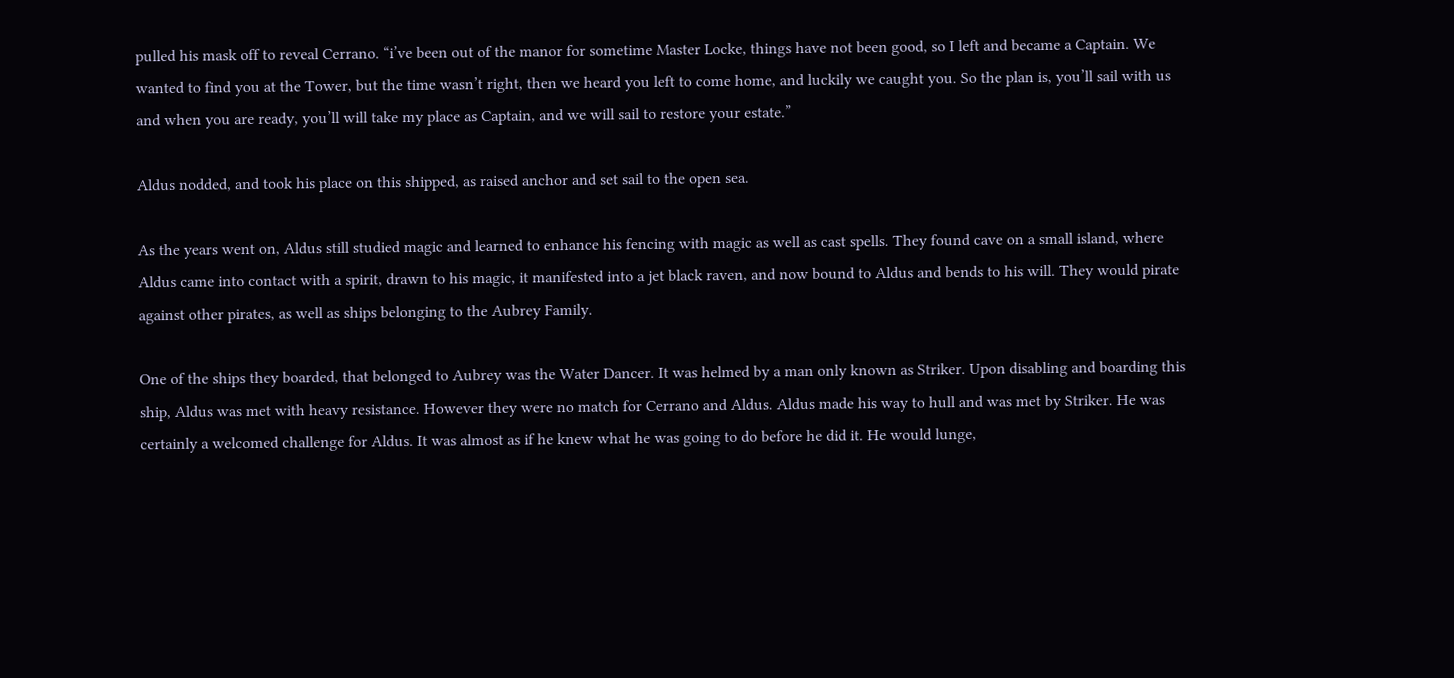pulled his mask off to reveal Cerrano. “i’ve been out of the manor for sometime Master Locke, things have not been good, so I left and became a Captain. We wanted to find you at the Tower, but the time wasn’t right, then we heard you left to come home, and luckily we caught you. So the plan is, you’ll sail with us and when you are ready, you’ll will take my place as Captain, and we will sail to restore your estate.”

Aldus nodded, and took his place on this shipped, as raised anchor and set sail to the open sea.

As the years went on, Aldus still studied magic and learned to enhance his fencing with magic as well as cast spells. They found cave on a small island, where Aldus came into contact with a spirit, drawn to his magic, it manifested into a jet black raven, and now bound to Aldus and bends to his will. They would pirate against other pirates, as well as ships belonging to the Aubrey Family.

One of the ships they boarded, that belonged to Aubrey was the Water Dancer. It was helmed by a man only known as Striker. Upon disabling and boarding this ship, Aldus was met with heavy resistance. However they were no match for Cerrano and Aldus. Aldus made his way to hull and was met by Striker. He was certainly a welcomed challenge for Aldus. It was almost as if he knew what he was going to do before he did it. He would lunge,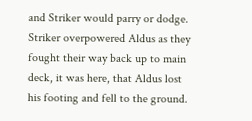and Striker would parry or dodge. Striker overpowered Aldus as they fought their way back up to main deck, it was here, that Aldus lost his footing and fell to the ground.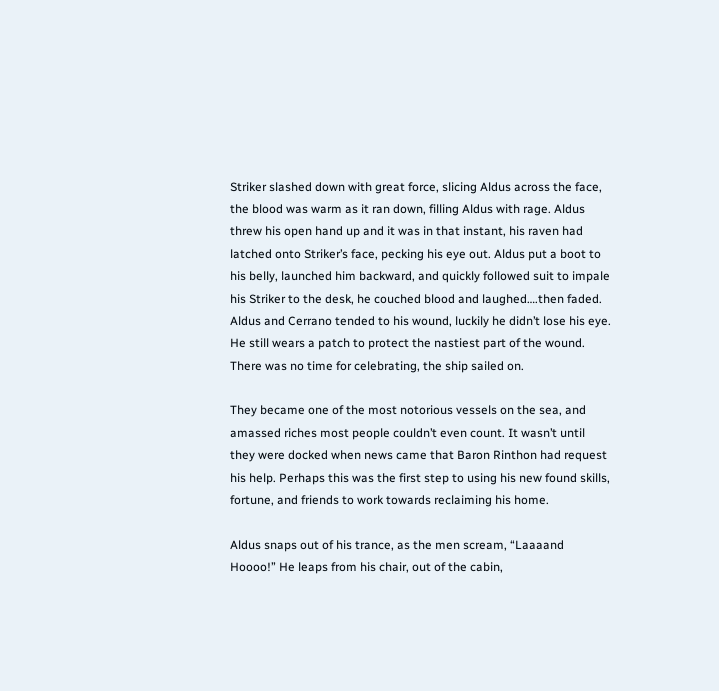Striker slashed down with great force, slicing Aldus across the face, the blood was warm as it ran down, filling Aldus with rage. Aldus threw his open hand up and it was in that instant, his raven had latched onto Striker’s face, pecking his eye out. Aldus put a boot to his belly, launched him backward, and quickly followed suit to impale his Striker to the desk, he couched blood and laughed….then faded. Aldus and Cerrano tended to his wound, luckily he didn’t lose his eye. He still wears a patch to protect the nastiest part of the wound. There was no time for celebrating, the ship sailed on.

They became one of the most notorious vessels on the sea, and amassed riches most people couldn’t even count. It wasn’t until they were docked when news came that Baron Rinthon had request his help. Perhaps this was the first step to using his new found skills, fortune, and friends to work towards reclaiming his home.

Aldus snaps out of his trance, as the men scream, “Laaaand Hoooo!” He leaps from his chair, out of the cabin,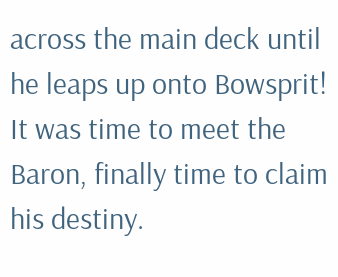across the main deck until he leaps up onto Bowsprit! It was time to meet the Baron, finally time to claim his destiny.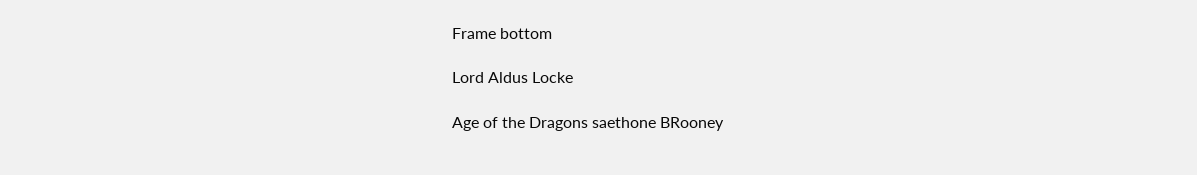Frame bottom

Lord Aldus Locke

Age of the Dragons saethone BRooney